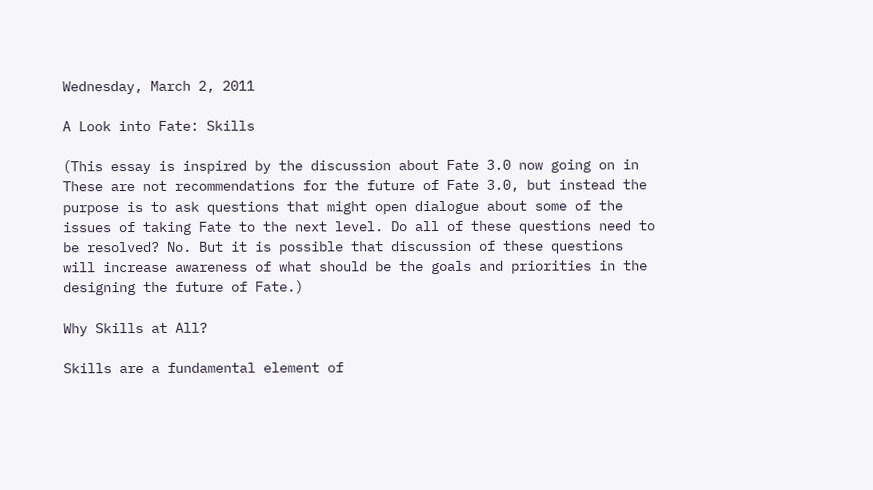Wednesday, March 2, 2011

A Look into Fate: Skills

(This essay is inspired by the discussion about Fate 3.0 now going on in These are not recommendations for the future of Fate 3.0, but instead the purpose is to ask questions that might open dialogue about some of the issues of taking Fate to the next level. Do all of these questions need to be resolved? No. But it is possible that discussion of these questions will increase awareness of what should be the goals and priorities in the designing the future of Fate.)

Why Skills at All?

Skills are a fundamental element of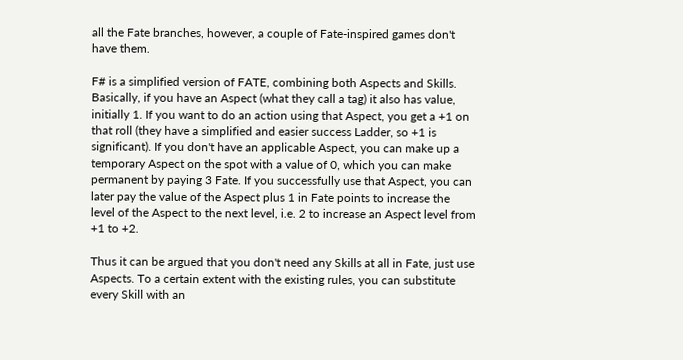all the Fate branches, however, a couple of Fate-inspired games don't have them.

F# is a simplified version of FATE, combining both Aspects and Skills. Basically, if you have an Aspect (what they call a tag) it also has value, initially 1. If you want to do an action using that Aspect, you get a +1 on that roll (they have a simplified and easier success Ladder, so +1 is significant). If you don't have an applicable Aspect, you can make up a temporary Aspect on the spot with a value of 0, which you can make permanent by paying 3 Fate. If you successfully use that Aspect, you can later pay the value of the Aspect plus 1 in Fate points to increase the level of the Aspect to the next level, i.e. 2 to increase an Aspect level from +1 to +2.

Thus it can be argued that you don't need any Skills at all in Fate, just use Aspects. To a certain extent with the existing rules, you can substitute every Skill with an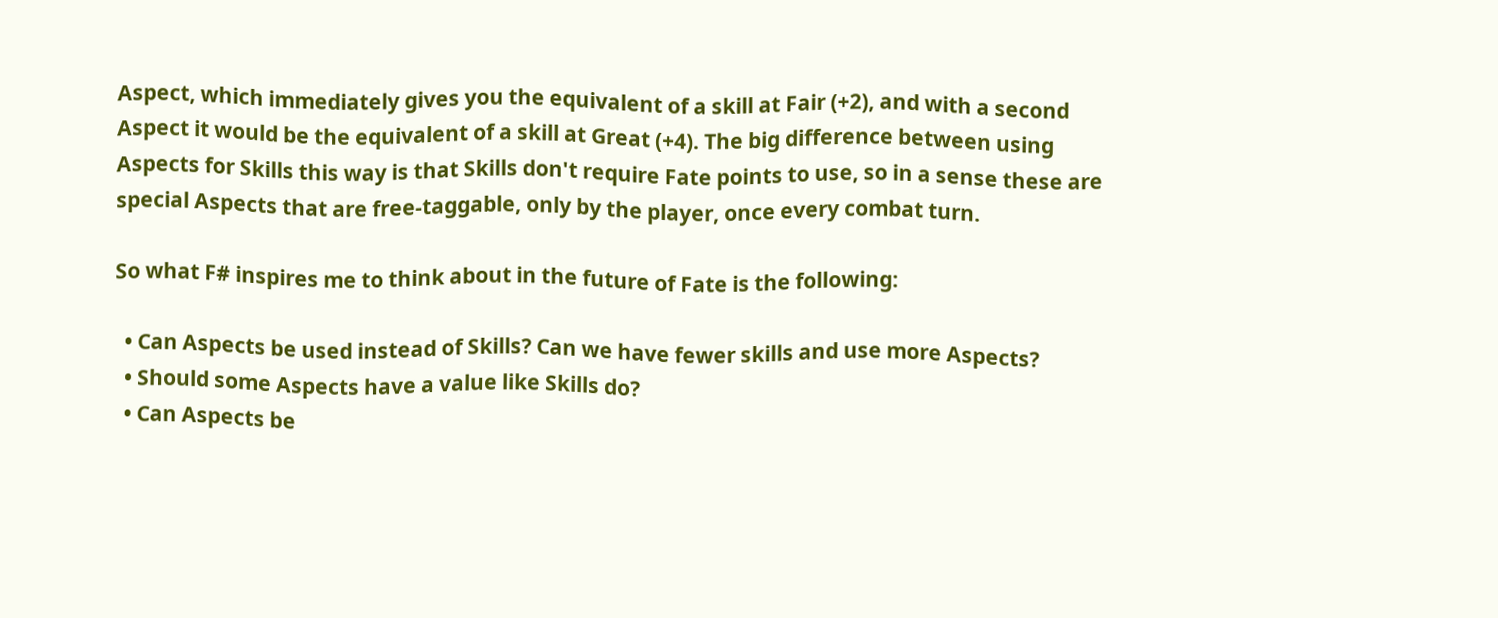Aspect, which immediately gives you the equivalent of a skill at Fair (+2), and with a second Aspect it would be the equivalent of a skill at Great (+4). The big difference between using Aspects for Skills this way is that Skills don't require Fate points to use, so in a sense these are special Aspects that are free-taggable, only by the player, once every combat turn.

So what F# inspires me to think about in the future of Fate is the following:

  • Can Aspects be used instead of Skills? Can we have fewer skills and use more Aspects?
  • Should some Aspects have a value like Skills do?
  • Can Aspects be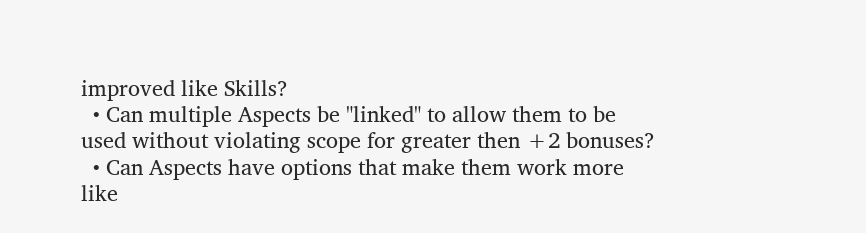improved like Skills?
  • Can multiple Aspects be "linked" to allow them to be used without violating scope for greater then +2 bonuses?
  • Can Aspects have options that make them work more like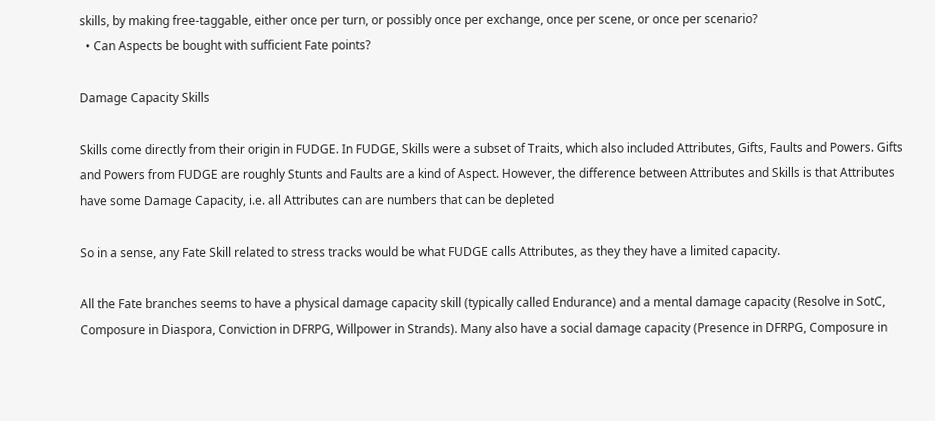skills, by making free-taggable, either once per turn, or possibly once per exchange, once per scene, or once per scenario?
  • Can Aspects be bought with sufficient Fate points?

Damage Capacity Skills

Skills come directly from their origin in FUDGE. In FUDGE, Skills were a subset of Traits, which also included Attributes, Gifts, Faults and Powers. Gifts and Powers from FUDGE are roughly Stunts and Faults are a kind of Aspect. However, the difference between Attributes and Skills is that Attributes have some Damage Capacity, i.e. all Attributes can are numbers that can be depleted

So in a sense, any Fate Skill related to stress tracks would be what FUDGE calls Attributes, as they they have a limited capacity.

All the Fate branches seems to have a physical damage capacity skill (typically called Endurance) and a mental damage capacity (Resolve in SotC, Composure in Diaspora, Conviction in DFRPG, Willpower in Strands). Many also have a social damage capacity (Presence in DFRPG, Composure in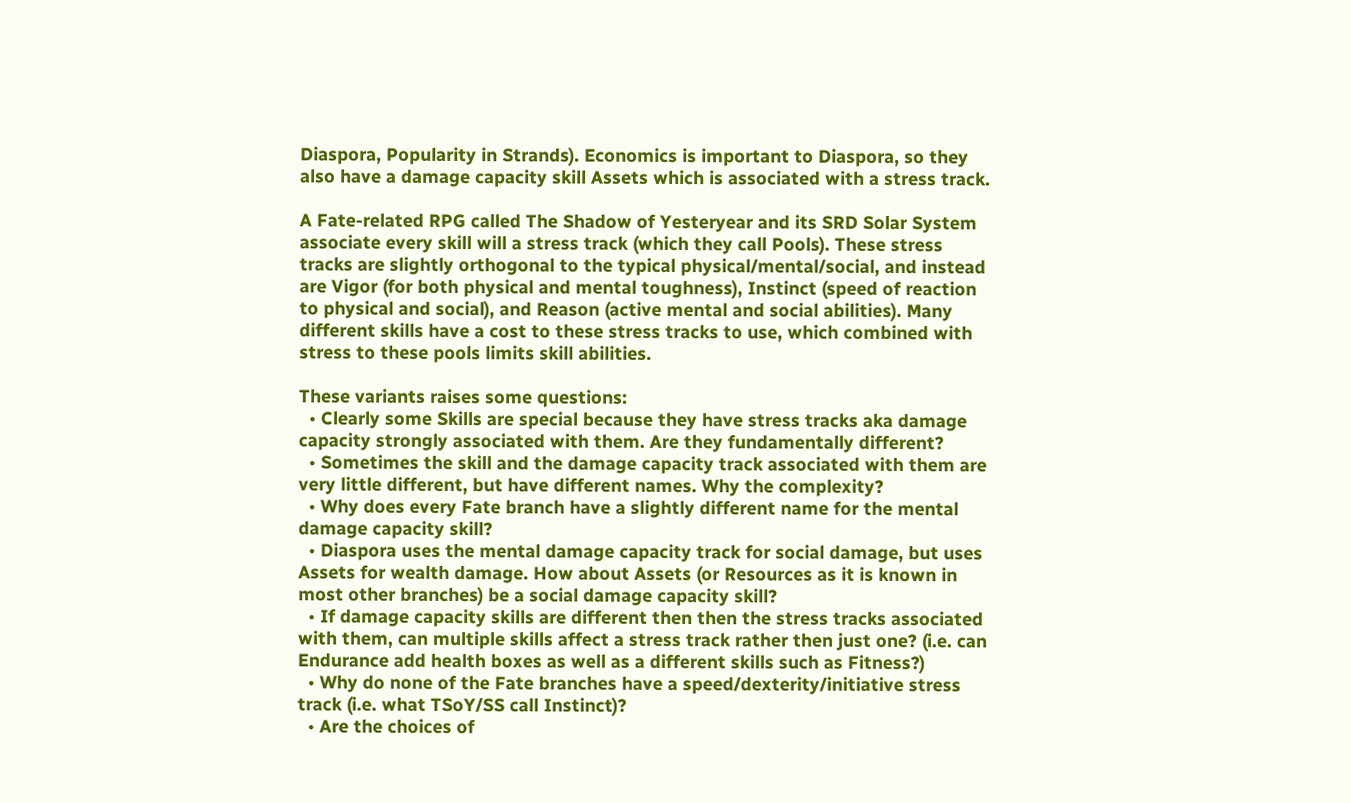Diaspora, Popularity in Strands). Economics is important to Diaspora, so they also have a damage capacity skill Assets which is associated with a stress track.

A Fate-related RPG called The Shadow of Yesteryear and its SRD Solar System associate every skill will a stress track (which they call Pools). These stress tracks are slightly orthogonal to the typical physical/mental/social, and instead are Vigor (for both physical and mental toughness), Instinct (speed of reaction to physical and social), and Reason (active mental and social abilities). Many different skills have a cost to these stress tracks to use, which combined with stress to these pools limits skill abilities.

These variants raises some questions:
  • Clearly some Skills are special because they have stress tracks aka damage capacity strongly associated with them. Are they fundamentally different?
  • Sometimes the skill and the damage capacity track associated with them are very little different, but have different names. Why the complexity?
  • Why does every Fate branch have a slightly different name for the mental damage capacity skill?
  • Diaspora uses the mental damage capacity track for social damage, but uses Assets for wealth damage. How about Assets (or Resources as it is known in most other branches) be a social damage capacity skill?
  • If damage capacity skills are different then then the stress tracks associated with them, can multiple skills affect a stress track rather then just one? (i.e. can Endurance add health boxes as well as a different skills such as Fitness?)
  • Why do none of the Fate branches have a speed/dexterity/initiative stress track (i.e. what TSoY/SS call Instinct)?
  • Are the choices of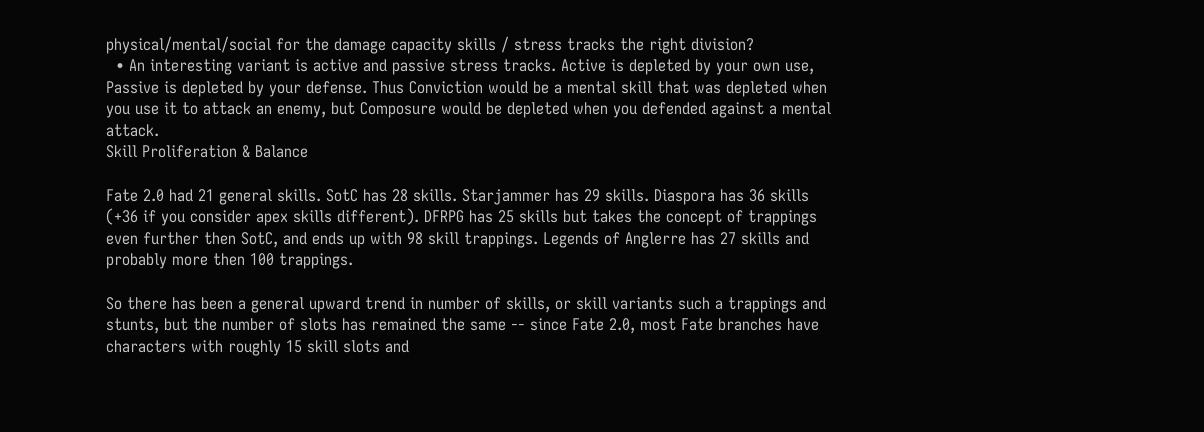physical/mental/social for the damage capacity skills / stress tracks the right division?
  • An interesting variant is active and passive stress tracks. Active is depleted by your own use, Passive is depleted by your defense. Thus Conviction would be a mental skill that was depleted when you use it to attack an enemy, but Composure would be depleted when you defended against a mental attack.
Skill Proliferation & Balance

Fate 2.0 had 21 general skills. SotC has 28 skills. Starjammer has 29 skills. Diaspora has 36 skills (+36 if you consider apex skills different). DFRPG has 25 skills but takes the concept of trappings even further then SotC, and ends up with 98 skill trappings. Legends of Anglerre has 27 skills and probably more then 100 trappings.

So there has been a general upward trend in number of skills, or skill variants such a trappings and stunts, but the number of slots has remained the same -- since Fate 2.0, most Fate branches have characters with roughly 15 skill slots and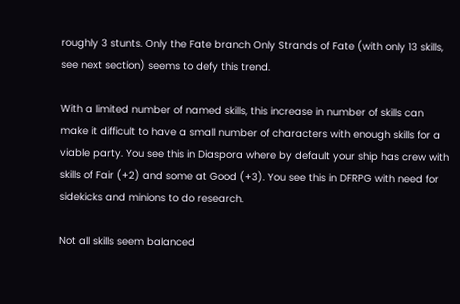roughly 3 stunts. Only the Fate branch Only Strands of Fate (with only 13 skills, see next section) seems to defy this trend.

With a limited number of named skills, this increase in number of skills can make it difficult to have a small number of characters with enough skills for a viable party. You see this in Diaspora where by default your ship has crew with skills of Fair (+2) and some at Good (+3). You see this in DFRPG with need for sidekicks and minions to do research.

Not all skills seem balanced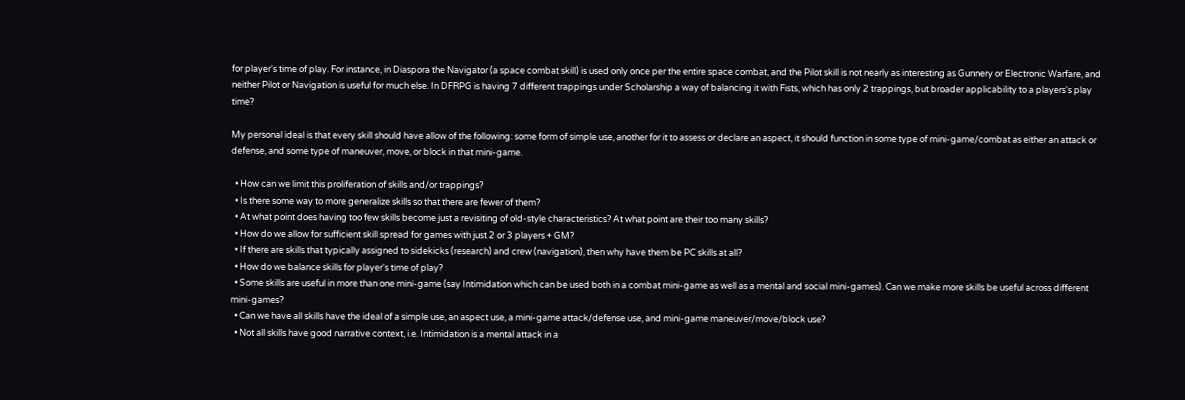for player's time of play. For instance, in Diaspora the Navigator (a space combat skill) is used only once per the entire space combat, and the Pilot skill is not nearly as interesting as Gunnery or Electronic Warfare, and neither Pilot or Navigation is useful for much else. In DFRPG is having 7 different trappings under Scholarship a way of balancing it with Fists, which has only 2 trappings, but broader applicability to a players's play time?

My personal ideal is that every skill should have allow of the following: some form of simple use, another for it to assess or declare an aspect, it should function in some type of mini-game/combat as either an attack or defense, and some type of maneuver, move, or block in that mini-game.

  • How can we limit this proliferation of skills and/or trappings?
  • Is there some way to more generalize skills so that there are fewer of them?
  • At what point does having too few skills become just a revisiting of old-style characteristics? At what point are their too many skills?
  • How do we allow for sufficient skill spread for games with just 2 or 3 players + GM?
  • If there are skills that typically assigned to sidekicks (research) and crew (navigation), then why have them be PC skills at all?
  • How do we balance skills for player's time of play?
  • Some skills are useful in more than one mini-game (say Intimidation which can be used both in a combat mini-game as well as a mental and social mini-games). Can we make more skills be useful across different mini-games?
  • Can we have all skills have the ideal of a simple use, an aspect use, a mini-game attack/defense use, and mini-game maneuver/move/block use?
  • Not all skills have good narrative context, i.e. Intimidation is a mental attack in a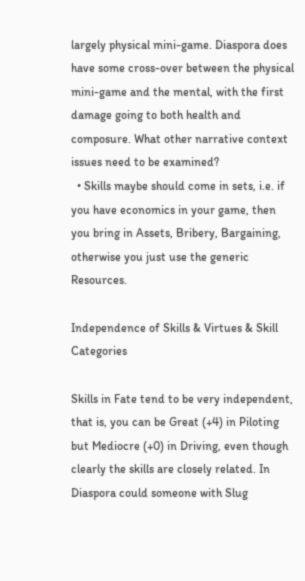largely physical mini-game. Diaspora does have some cross-over between the physical mini-game and the mental, with the first damage going to both health and composure. What other narrative context issues need to be examined?
  • Skills maybe should come in sets, i.e. if you have economics in your game, then you bring in Assets, Bribery, Bargaining, otherwise you just use the generic Resources.

Independence of Skills & Virtues & Skill Categories

Skills in Fate tend to be very independent, that is, you can be Great (+4) in Piloting but Mediocre (+0) in Driving, even though clearly the skills are closely related. In Diaspora could someone with Slug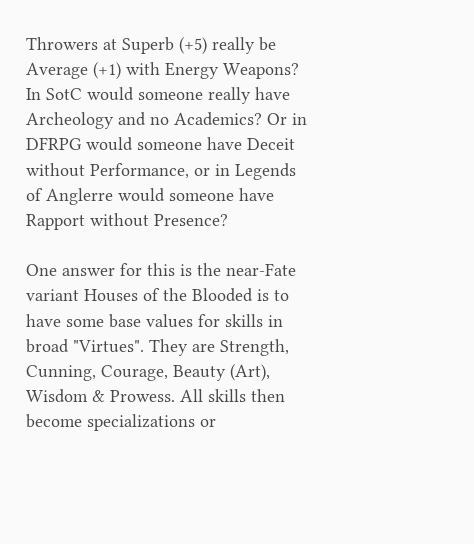Throwers at Superb (+5) really be Average (+1) with Energy Weapons? In SotC would someone really have Archeology and no Academics? Or in DFRPG would someone have Deceit without Performance, or in Legends of Anglerre would someone have Rapport without Presence?

One answer for this is the near-Fate variant Houses of the Blooded is to have some base values for skills in broad "Virtues". They are Strength, Cunning, Courage, Beauty (Art), Wisdom & Prowess. All skills then become specializations or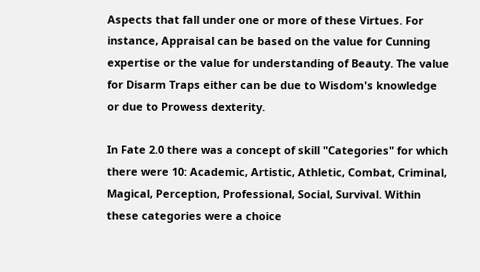Aspects that fall under one or more of these Virtues. For instance, Appraisal can be based on the value for Cunning expertise or the value for understanding of Beauty. The value for Disarm Traps either can be due to Wisdom's knowledge or due to Prowess dexterity.

In Fate 2.0 there was a concept of skill "Categories" for which there were 10: Academic, Artistic, Athletic, Combat, Criminal, Magical, Perception, Professional, Social, Survival. Within these categories were a choice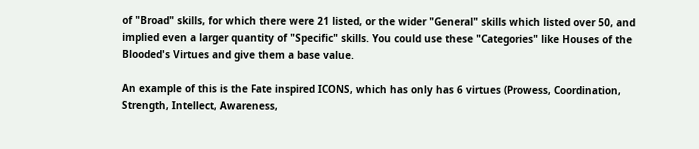of "Broad" skills, for which there were 21 listed, or the wider "General" skills which listed over 50, and implied even a larger quantity of "Specific" skills. You could use these "Categories" like Houses of the Blooded's Virtues and give them a base value.

An example of this is the Fate inspired ICONS, which has only has 6 virtues (Prowess, Coordination, Strength, Intellect, Awareness,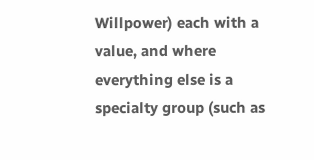Willpower) each with a value, and where everything else is a specialty group (such as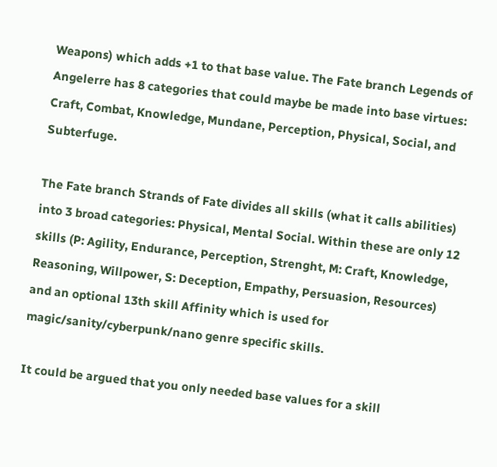Weapons) which adds +1 to that base value. The Fate branch Legends of Angelerre has 8 categories that could maybe be made into base virtues: Craft, Combat, Knowledge, Mundane, Perception, Physical, Social, and Subterfuge.

The Fate branch Strands of Fate divides all skills (what it calls abilities) into 3 broad categories: Physical, Mental Social. Within these are only 12 skills (P: Agility, Endurance, Perception, Strenght, M: Craft, Knowledge, Reasoning, Willpower, S: Deception, Empathy, Persuasion, Resources) and an optional 13th skill Affinity which is used for magic/sanity/cyberpunk/nano genre specific skills.

It could be argued that you only needed base values for a skill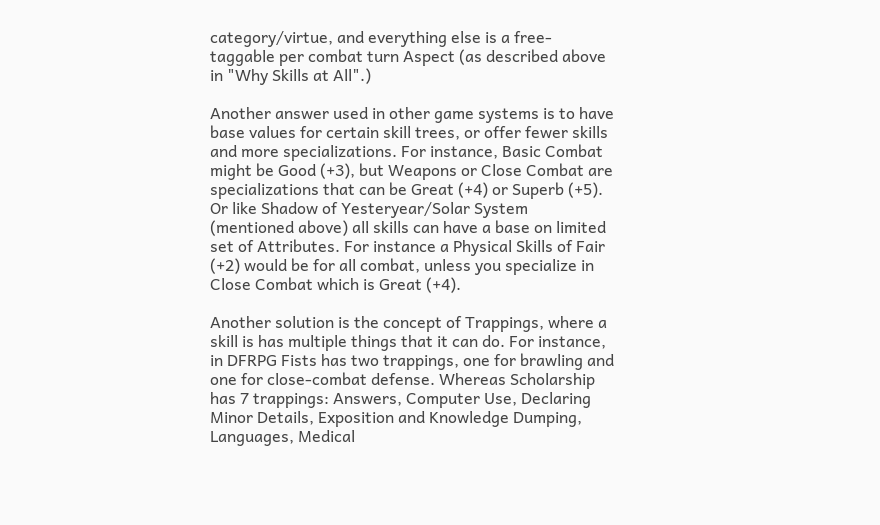category/virtue, and everything else is a free-taggable per combat turn Aspect (as described above in "Why Skills at All".)

Another answer used in other game systems is to have base values for certain skill trees, or offer fewer skills and more specializations. For instance, Basic Combat might be Good (+3), but Weapons or Close Combat are specializations that can be Great (+4) or Superb (+5). Or like Shadow of Yesteryear/Solar System (mentioned above) all skills can have a base on limited set of Attributes. For instance a Physical Skills of Fair (+2) would be for all combat, unless you specialize in Close Combat which is Great (+4).

Another solution is the concept of Trappings, where a skill is has multiple things that it can do. For instance, in DFRPG Fists has two trappings, one for brawling and one for close-combat defense. Whereas Scholarship has 7 trappings: Answers, Computer Use, Declaring Minor Details, Exposition and Knowledge Dumping, Languages, Medical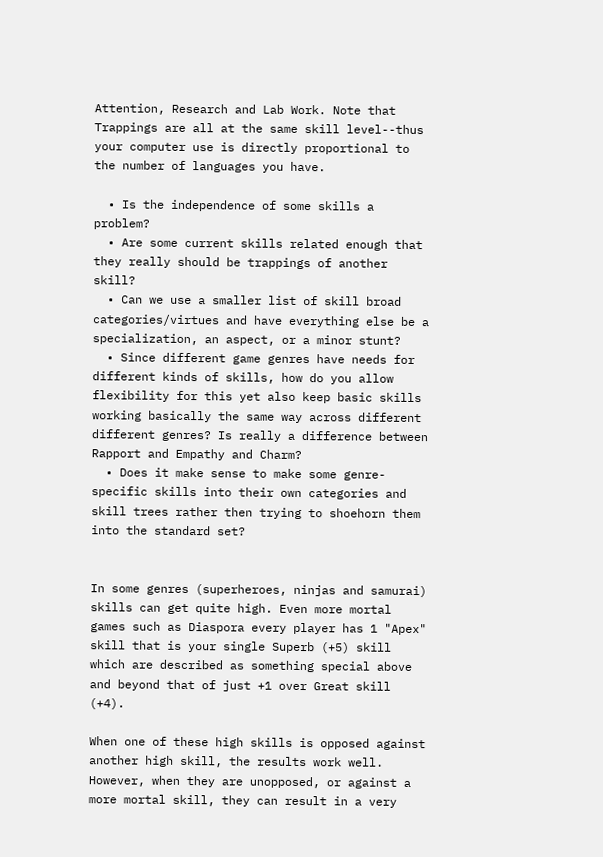Attention, Research and Lab Work. Note that Trappings are all at the same skill level--thus your computer use is directly proportional to the number of languages you have.

  • Is the independence of some skills a problem?
  • Are some current skills related enough that they really should be trappings of another skill?
  • Can we use a smaller list of skill broad categories/virtues and have everything else be a specialization, an aspect, or a minor stunt?
  • Since different game genres have needs for different kinds of skills, how do you allow flexibility for this yet also keep basic skills working basically the same way across different different genres? Is really a difference between Rapport and Empathy and Charm?
  • Does it make sense to make some genre-specific skills into their own categories and skill trees rather then trying to shoehorn them into the standard set?


In some genres (superheroes, ninjas and samurai) skills can get quite high. Even more mortal games such as Diaspora every player has 1 "Apex" skill that is your single Superb (+5) skill which are described as something special above and beyond that of just +1 over Great skill (+4).

When one of these high skills is opposed against another high skill, the results work well. However, when they are unopposed, or against a more mortal skill, they can result in a very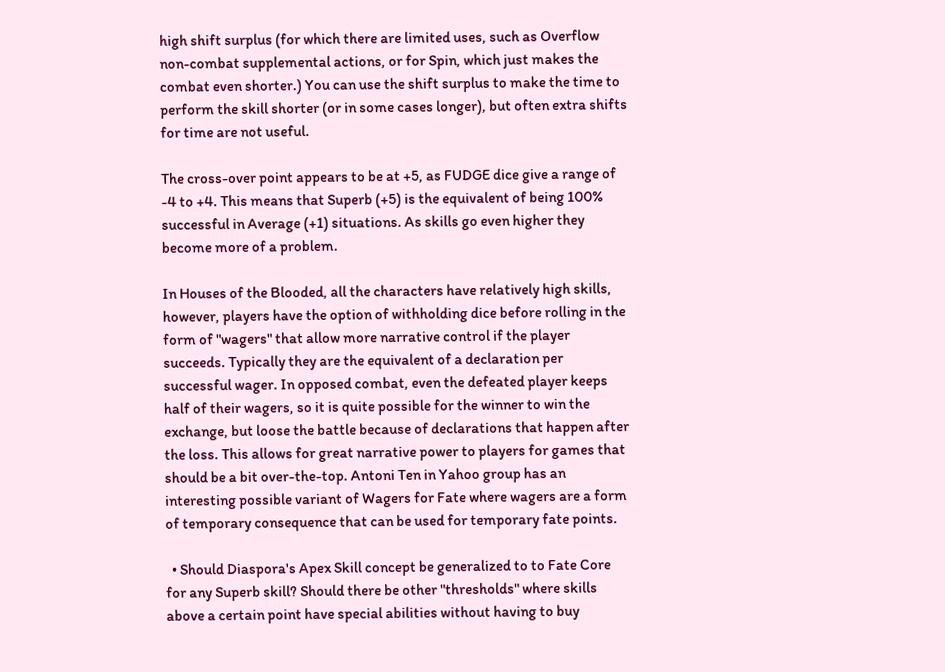high shift surplus (for which there are limited uses, such as Overflow non-combat supplemental actions, or for Spin, which just makes the combat even shorter.) You can use the shift surplus to make the time to perform the skill shorter (or in some cases longer), but often extra shifts for time are not useful.

The cross-over point appears to be at +5, as FUDGE dice give a range of -4 to +4. This means that Superb (+5) is the equivalent of being 100% successful in Average (+1) situations. As skills go even higher they become more of a problem.

In Houses of the Blooded, all the characters have relatively high skills, however, players have the option of withholding dice before rolling in the form of "wagers" that allow more narrative control if the player succeeds. Typically they are the equivalent of a declaration per successful wager. In opposed combat, even the defeated player keeps half of their wagers, so it is quite possible for the winner to win the exchange, but loose the battle because of declarations that happen after the loss. This allows for great narrative power to players for games that should be a bit over-the-top. Antoni Ten in Yahoo group has an interesting possible variant of Wagers for Fate where wagers are a form of temporary consequence that can be used for temporary fate points.

  • Should Diaspora's Apex Skill concept be generalized to to Fate Core for any Superb skill? Should there be other "thresholds" where skills above a certain point have special abilities without having to buy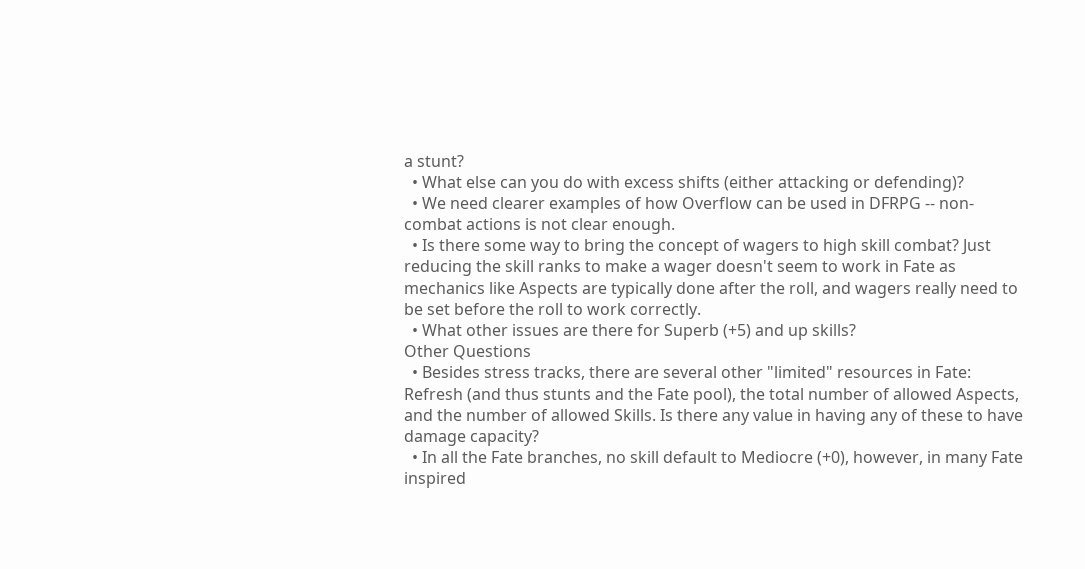a stunt?
  • What else can you do with excess shifts (either attacking or defending)?
  • We need clearer examples of how Overflow can be used in DFRPG -- non-combat actions is not clear enough.
  • Is there some way to bring the concept of wagers to high skill combat? Just reducing the skill ranks to make a wager doesn't seem to work in Fate as mechanics like Aspects are typically done after the roll, and wagers really need to be set before the roll to work correctly.
  • What other issues are there for Superb (+5) and up skills?
Other Questions
  • Besides stress tracks, there are several other "limited" resources in Fate: Refresh (and thus stunts and the Fate pool), the total number of allowed Aspects, and the number of allowed Skills. Is there any value in having any of these to have damage capacity?
  • In all the Fate branches, no skill default to Mediocre (+0), however, in many Fate inspired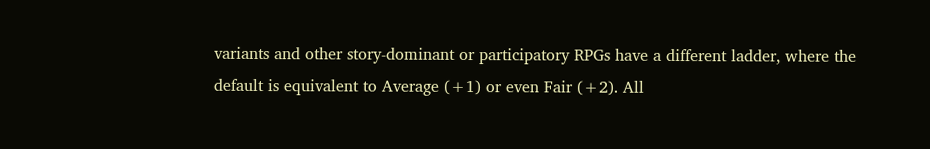variants and other story-dominant or participatory RPGs have a different ladder, where the default is equivalent to Average (+1) or even Fair (+2). All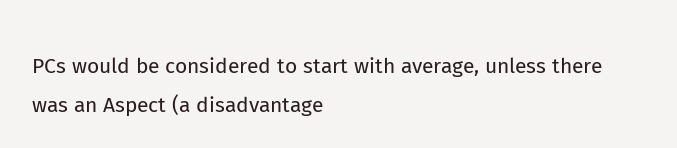PCs would be considered to start with average, unless there was an Aspect (a disadvantage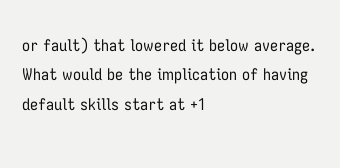or fault) that lowered it below average. What would be the implication of having default skills start at +1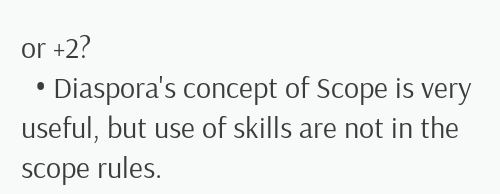or +2?
  • Diaspora's concept of Scope is very useful, but use of skills are not in the scope rules.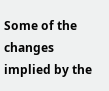Some of the changes implied by the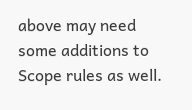above may need some additions to Scope rules as well.